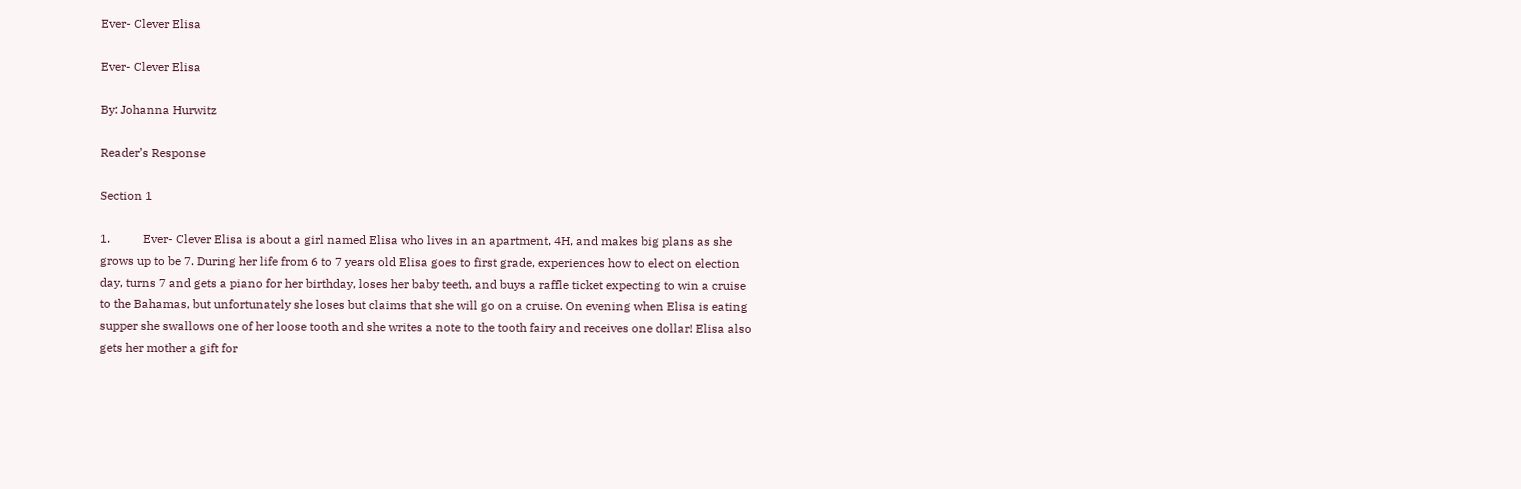Ever- Clever Elisa

Ever- Clever Elisa

By: Johanna Hurwitz

Reader’s Response

Section 1

1.           Ever- Clever Elisa is about a girl named Elisa who lives in an apartment, 4H, and makes big plans as she grows up to be 7. During her life from 6 to 7 years old Elisa goes to first grade, experiences how to elect on election day, turns 7 and gets a piano for her birthday, loses her baby teeth, and buys a raffle ticket expecting to win a cruise to the Bahamas, but unfortunately she loses but claims that she will go on a cruise. On evening when Elisa is eating supper she swallows one of her loose tooth and she writes a note to the tooth fairy and receives one dollar! Elisa also gets her mother a gift for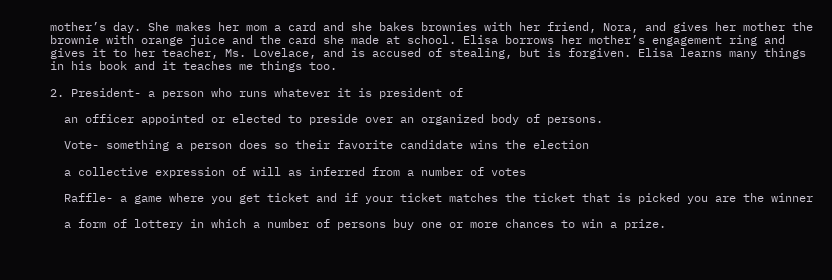mother’s day. She makes her mom a card and she bakes brownies with her friend, Nora, and gives her mother the brownie with orange juice and the card she made at school. Elisa borrows her mother’s engagement ring and gives it to her teacher, Ms. Lovelace, and is accused of stealing, but is forgiven. Elisa learns many things in his book and it teaches me things too.

2. President- a person who runs whatever it is president of

  an officer appointed or elected to preside over an organized body of persons.

  Vote- something a person does so their favorite candidate wins the election

  a collective expression of will as inferred from a number of votes

  Raffle- a game where you get ticket and if your ticket matches the ticket that is picked you are the winner

  a form of lottery in which a number of persons buy one or more chances to win a prize.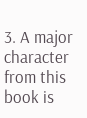3. A major character from this book is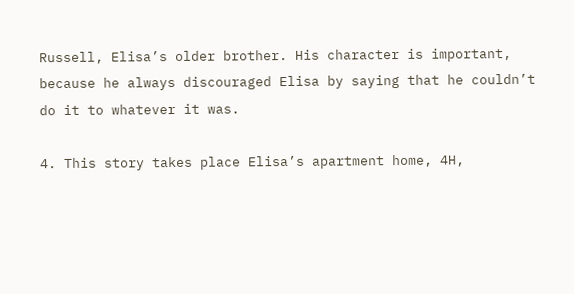Russell, Elisa’s older brother. His character is important, because he always discouraged Elisa by saying that he couldn’t do it to whatever it was.

4. This story takes place Elisa’s apartment home, 4H,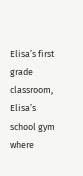Elisa’s first grade classroom, Elisa’s school gym where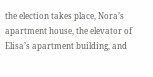the election takes place, Nora’s apartment house, the elevator of Elisa’s apartment building, and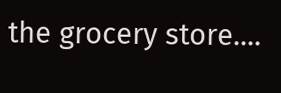the grocery store....